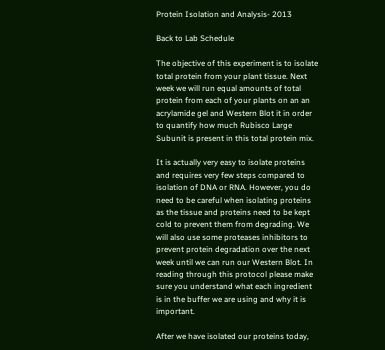Protein Isolation and Analysis- 2013

Back to Lab Schedule

The objective of this experiment is to isolate total protein from your plant tissue. Next week we will run equal amounts of total protein from each of your plants on an an acrylamide gel and Western Blot it in order to quantify how much Rubisco Large Subunit is present in this total protein mix.

It is actually very easy to isolate proteins and requires very few steps compared to isolation of DNA or RNA. However, you do need to be careful when isolating proteins as the tissue and proteins need to be kept cold to prevent them from degrading. We will also use some proteases inhibitors to prevent protein degradation over the next week until we can run our Western Blot. In reading through this protocol please make sure you understand what each ingredient is in the buffer we are using and why it is important.

After we have isolated our proteins today,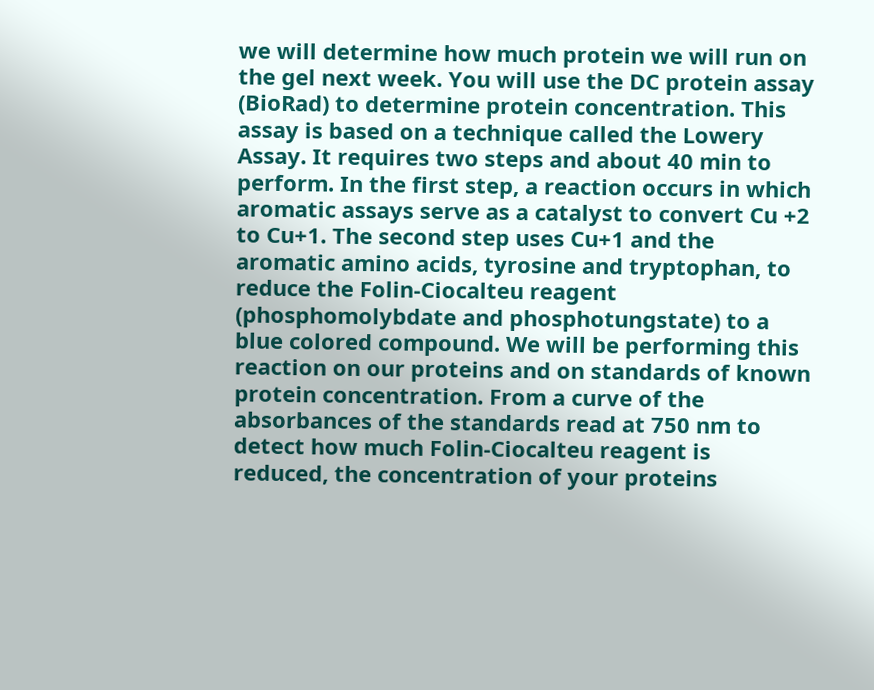we will determine how much protein we will run on the gel next week. You will use the DC protein assay (BioRad) to determine protein concentration. This assay is based on a technique called the Lowery Assay. It requires two steps and about 40 min to perform. In the first step, a reaction occurs in which aromatic assays serve as a catalyst to convert Cu +2 to Cu+1. The second step uses Cu+1 and the aromatic amino acids, tyrosine and tryptophan, to reduce the Folin-Ciocalteu reagent (phosphomolybdate and phosphotungstate) to a blue colored compound. We will be performing this reaction on our proteins and on standards of known protein concentration. From a curve of the absorbances of the standards read at 750 nm to detect how much Folin-Ciocalteu reagent is reduced, the concentration of your proteins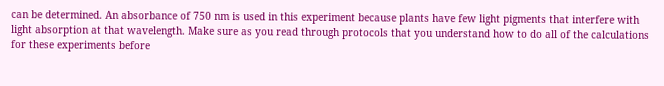can be determined. An absorbance of 750 nm is used in this experiment because plants have few light pigments that interfere with light absorption at that wavelength. Make sure as you read through protocols that you understand how to do all of the calculations for these experiments before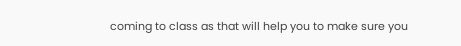coming to class as that will help you to make sure you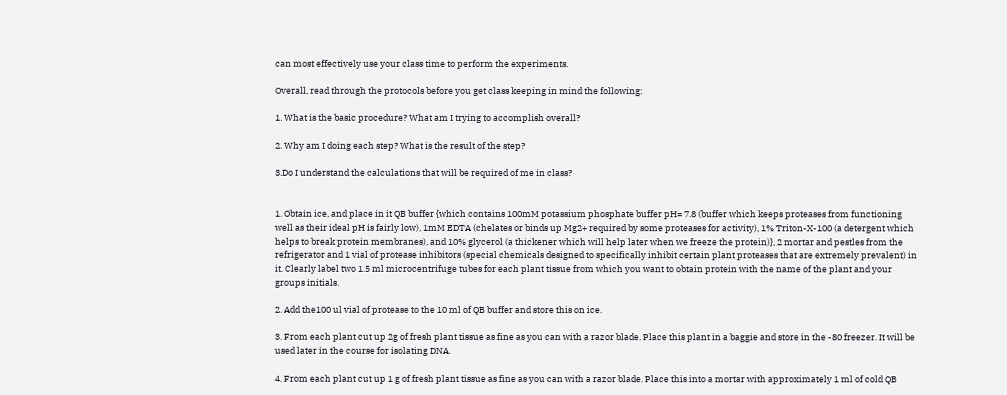can most effectively use your class time to perform the experiments.

Overall, read through the protocols before you get class keeping in mind the following:

1. What is the basic procedure? What am I trying to accomplish overall?

2. Why am I doing each step? What is the result of the step?

3.Do I understand the calculations that will be required of me in class?


1. Obtain ice, and place in it QB buffer {which contains 100mM potassium phosphate buffer pH= 7.8 (buffer which keeps proteases from functioning well as their ideal pH is fairly low), 1mM EDTA (chelates or binds up Mg2+ required by some proteases for activity), 1% Triton-X-100 (a detergent which helps to break protein membranes), and 10% glycerol (a thickener which will help later when we freeze the protein)}, 2 mortar and pestles from the refrigerator and 1 vial of protease inhibitors (special chemicals designed to specifically inhibit certain plant proteases that are extremely prevalent) in it. Clearly label two 1.5 ml microcentrifuge tubes for each plant tissue from which you want to obtain protein with the name of the plant and your groups initials.

2. Add the100 ul vial of protease to the 10 ml of QB buffer and store this on ice.

3. From each plant cut up 2g of fresh plant tissue as fine as you can with a razor blade. Place this plant in a baggie and store in the -80 freezer. It will be used later in the course for isolating DNA.

4. From each plant cut up 1 g of fresh plant tissue as fine as you can with a razor blade. Place this into a mortar with approximately 1 ml of cold QB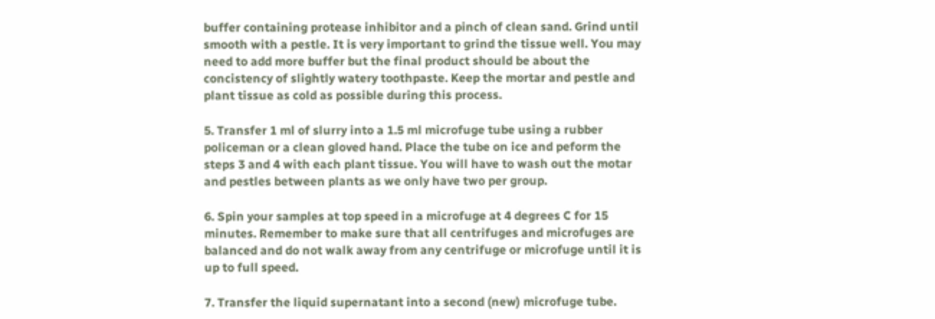buffer containing protease inhibitor and a pinch of clean sand. Grind until smooth with a pestle. It is very important to grind the tissue well. You may need to add more buffer but the final product should be about the concistency of slightly watery toothpaste. Keep the mortar and pestle and plant tissue as cold as possible during this process.

5. Transfer 1 ml of slurry into a 1.5 ml microfuge tube using a rubber policeman or a clean gloved hand. Place the tube on ice and peform the steps 3 and 4 with each plant tissue. You will have to wash out the motar and pestles between plants as we only have two per group.

6. Spin your samples at top speed in a microfuge at 4 degrees C for 15 minutes. Remember to make sure that all centrifuges and microfuges are balanced and do not walk away from any centrifuge or microfuge until it is up to full speed.

7. Transfer the liquid supernatant into a second (new) microfuge tube.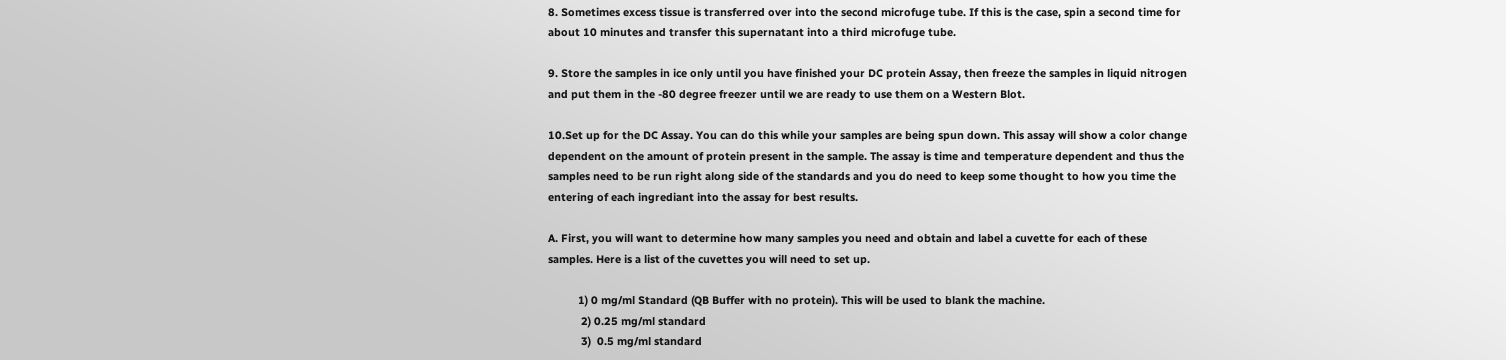8. Sometimes excess tissue is transferred over into the second microfuge tube. If this is the case, spin a second time for about 10 minutes and transfer this supernatant into a third microfuge tube.

9. Store the samples in ice only until you have finished your DC protein Assay, then freeze the samples in liquid nitrogen and put them in the -80 degree freezer until we are ready to use them on a Western Blot.

10.Set up for the DC Assay. You can do this while your samples are being spun down. This assay will show a color change dependent on the amount of protein present in the sample. The assay is time and temperature dependent and thus the samples need to be run right along side of the standards and you do need to keep some thought to how you time the entering of each ingrediant into the assay for best results.

A. First, you will want to determine how many samples you need and obtain and label a cuvette for each of these samples. Here is a list of the cuvettes you will need to set up.

          1) 0 mg/ml Standard (QB Buffer with no protein). This will be used to blank the machine.
           2) 0.25 mg/ml standard
           3)  0.5 mg/ml standard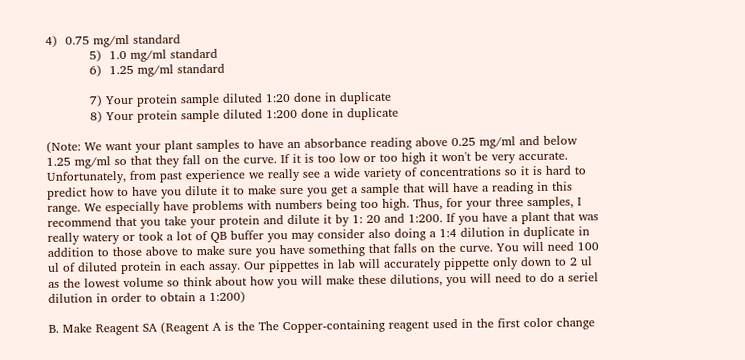4)  0.75 mg/ml standard
           5)  1.0 mg/ml standard
           6)  1.25 mg/ml standard

           7) Your protein sample diluted 1:20 done in duplicate
           8) Your protein sample diluted 1:200 done in duplicate

(Note: We want your plant samples to have an absorbance reading above 0.25 mg/ml and below 1.25 mg/ml so that they fall on the curve. If it is too low or too high it won't be very accurate. Unfortunately, from past experience we really see a wide variety of concentrations so it is hard to predict how to have you dilute it to make sure you get a sample that will have a reading in this range. We especially have problems with numbers being too high. Thus, for your three samples, I recommend that you take your protein and dilute it by 1: 20 and 1:200. If you have a plant that was really watery or took a lot of QB buffer you may consider also doing a 1:4 dilution in duplicate in addition to those above to make sure you have something that falls on the curve. You will need 100 ul of diluted protein in each assay. Our pippettes in lab will accurately pippette only down to 2 ul as the lowest volume so think about how you will make these dilutions, you will need to do a seriel dilution in order to obtain a 1:200)

B. Make Reagent SA (Reagent A is the The Copper-containing reagent used in the first color change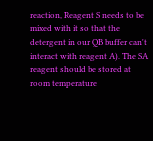reaction, Reagent S needs to be mixed with it so that the detergent in our QB buffer can't interact with reagent A). The SA reagent should be stored at room temperature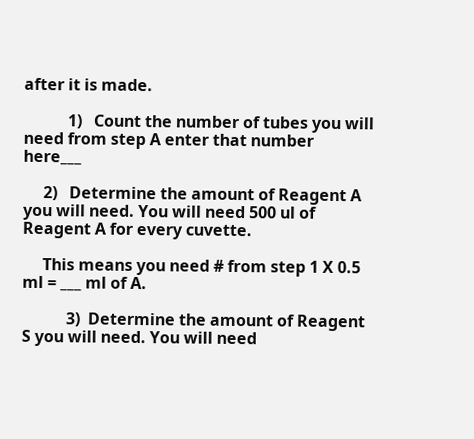after it is made.

           1)   Count the number of tubes you will need from step A enter that number here___

     2)   Determine the amount of Reagent A you will need. You will need 500 ul of Reagent A for every cuvette.

     This means you need # from step 1 X 0.5 ml = ___ ml of A.

           3)  Determine the amount of Reagent S you will need. You will need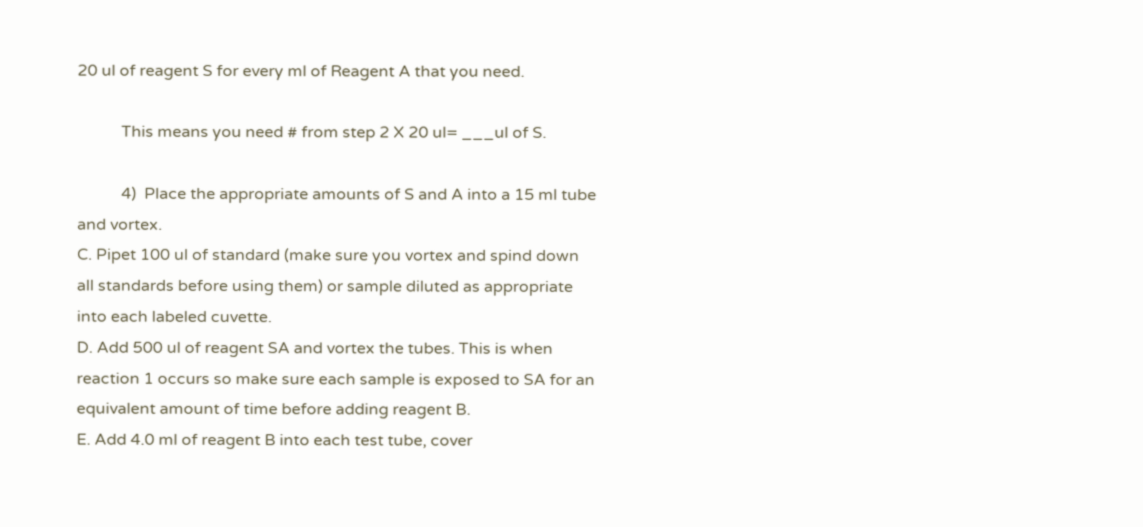20 ul of reagent S for every ml of Reagent A that you need.

           This means you need # from step 2 X 20 ul= ___ul of S.

           4)  Place the appropriate amounts of S and A into a 15 ml tube and vortex.
C. Pipet 100 ul of standard (make sure you vortex and spind down all standards before using them) or sample diluted as appropriate into each labeled cuvette.
D. Add 500 ul of reagent SA and vortex the tubes. This is when reaction 1 occurs so make sure each sample is exposed to SA for an equivalent amount of time before adding reagent B.
E. Add 4.0 ml of reagent B into each test tube, cover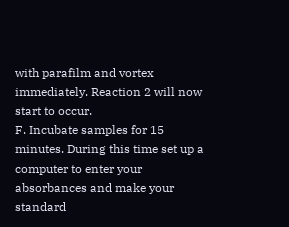with parafilm and vortex immediately. Reaction 2 will now start to occur.
F. Incubate samples for 15 minutes. During this time set up a computer to enter your absorbances and make your standard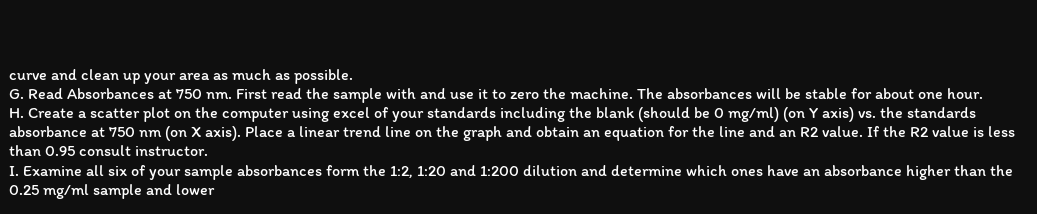curve and clean up your area as much as possible.
G. Read Absorbances at 750 nm. First read the sample with and use it to zero the machine. The absorbances will be stable for about one hour.
H. Create a scatter plot on the computer using excel of your standards including the blank (should be 0 mg/ml) (on Y axis) vs. the standards absorbance at 750 nm (on X axis). Place a linear trend line on the graph and obtain an equation for the line and an R2 value. If the R2 value is less than 0.95 consult instructor.
I. Examine all six of your sample absorbances form the 1:2, 1:20 and 1:200 dilution and determine which ones have an absorbance higher than the 0.25 mg/ml sample and lower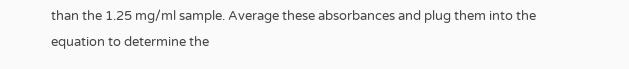than the 1.25 mg/ml sample. Average these absorbances and plug them into the equation to determine the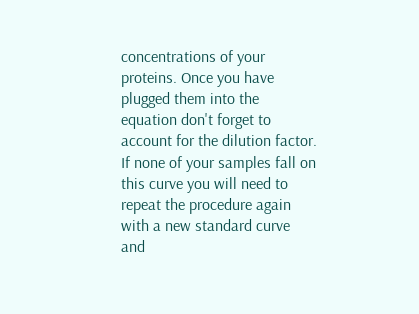concentrations of your proteins. Once you have plugged them into the equation don't forget to account for the dilution factor. If none of your samples fall on this curve you will need to repeat the procedure again with a new standard curve and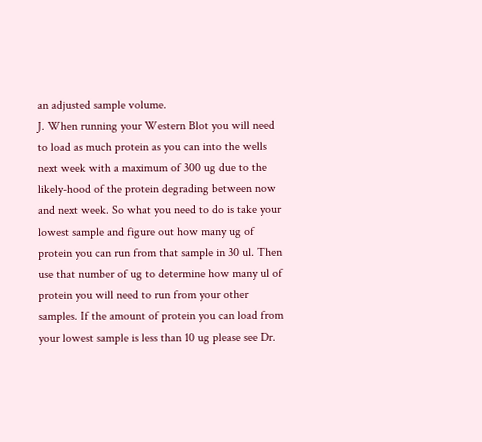an adjusted sample volume.
J. When running your Western Blot you will need to load as much protein as you can into the wells next week with a maximum of 300 ug due to the likely-hood of the protein degrading between now and next week. So what you need to do is take your lowest sample and figure out how many ug of protein you can run from that sample in 30 ul. Then use that number of ug to determine how many ul of protein you will need to run from your other samples. If the amount of protein you can load from your lowest sample is less than 10 ug please see Dr.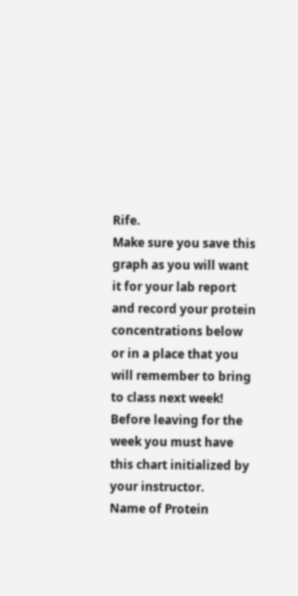Rife.
Make sure you save this graph as you will want it for your lab report and record your protein concentrations below or in a place that you will remember to bring to class next week! Before leaving for the week you must have this chart initialized by your instructor.
Name of Protein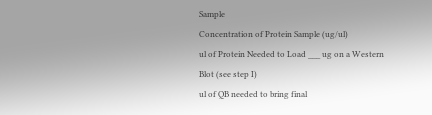Sample
Concentration of Protein Sample (ug/ul)
ul of Protein Needed to Load ___ ug on a Western Blot (see step I)
ul of QB needed to bring final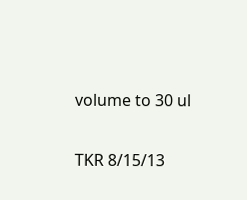volume to 30 ul

TKR 8/15/13